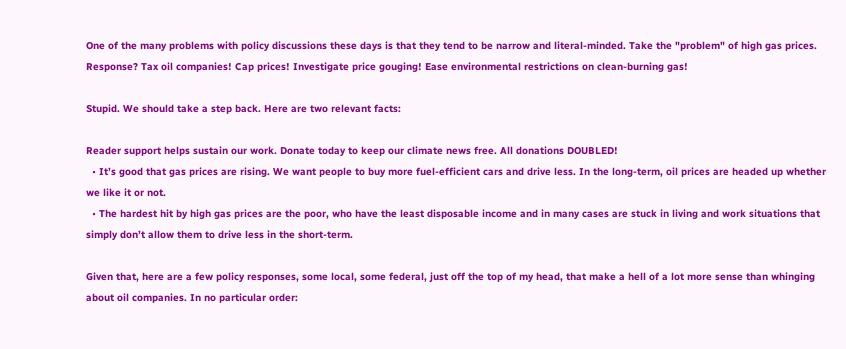One of the many problems with policy discussions these days is that they tend to be narrow and literal-minded. Take the "problem" of high gas prices. Response? Tax oil companies! Cap prices! Investigate price gouging! Ease environmental restrictions on clean-burning gas!

Stupid. We should take a step back. Here are two relevant facts:

Reader support helps sustain our work. Donate today to keep our climate news free. All donations DOUBLED!
  • It’s good that gas prices are rising. We want people to buy more fuel-efficient cars and drive less. In the long-term, oil prices are headed up whether we like it or not.
  • The hardest hit by high gas prices are the poor, who have the least disposable income and in many cases are stuck in living and work situations that simply don’t allow them to drive less in the short-term.

Given that, here are a few policy responses, some local, some federal, just off the top of my head, that make a hell of a lot more sense than whinging about oil companies. In no particular order: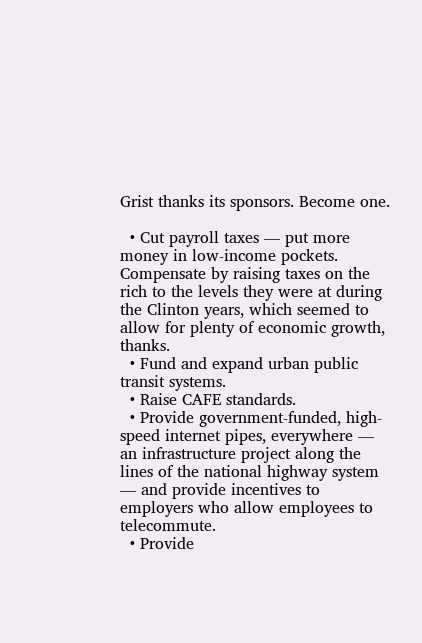Grist thanks its sponsors. Become one.

  • Cut payroll taxes — put more money in low-income pockets. Compensate by raising taxes on the rich to the levels they were at during the Clinton years, which seemed to allow for plenty of economic growth, thanks.
  • Fund and expand urban public transit systems.
  • Raise CAFE standards.
  • Provide government-funded, high-speed internet pipes, everywhere — an infrastructure project along the lines of the national highway system — and provide incentives to employers who allow employees to telecommute.
  • Provide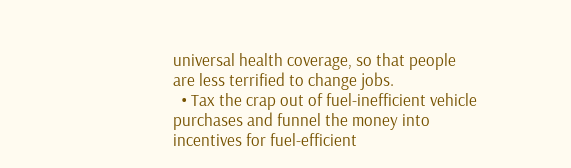universal health coverage, so that people are less terrified to change jobs.
  • Tax the crap out of fuel-inefficient vehicle purchases and funnel the money into incentives for fuel-efficient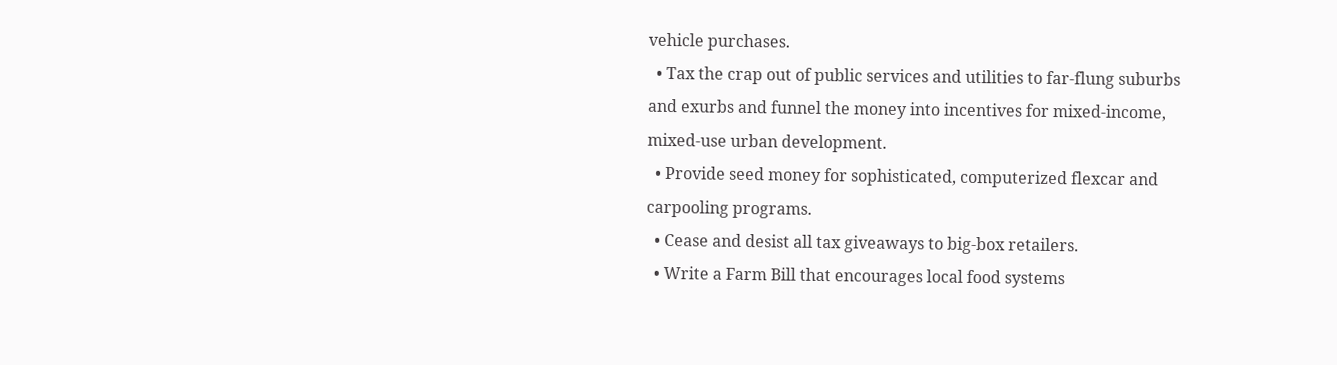vehicle purchases.
  • Tax the crap out of public services and utilities to far-flung suburbs and exurbs and funnel the money into incentives for mixed-income, mixed-use urban development.
  • Provide seed money for sophisticated, computerized flexcar and carpooling programs.
  • Cease and desist all tax giveaways to big-box retailers.
  • Write a Farm Bill that encourages local food systems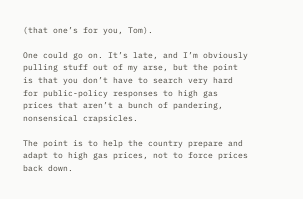(that one’s for you, Tom).

One could go on. It’s late, and I’m obviously pulling stuff out of my arse, but the point is that you don’t have to search very hard for public-policy responses to high gas prices that aren’t a bunch of pandering, nonsensical crapsicles.

The point is to help the country prepare and adapt to high gas prices, not to force prices back down.